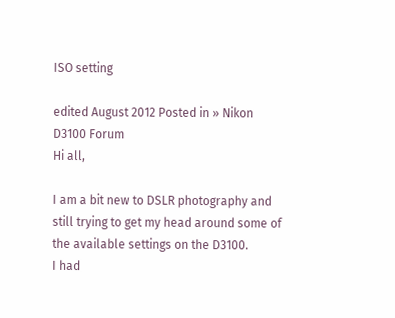ISO setting

edited August 2012 Posted in » Nikon D3100 Forum
Hi all,

I am a bit new to DSLR photography and still trying to get my head around some of the available settings on the D3100.
I had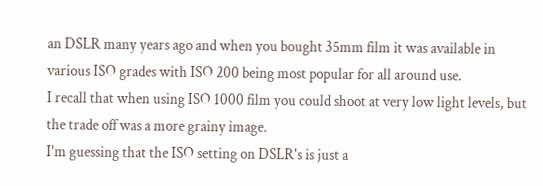an DSLR many years ago and when you bought 35mm film it was available in various ISO grades with ISO 200 being most popular for all around use.
I recall that when using ISO 1000 film you could shoot at very low light levels, but the trade off was a more grainy image.
I'm guessing that the ISO setting on DSLR's is just a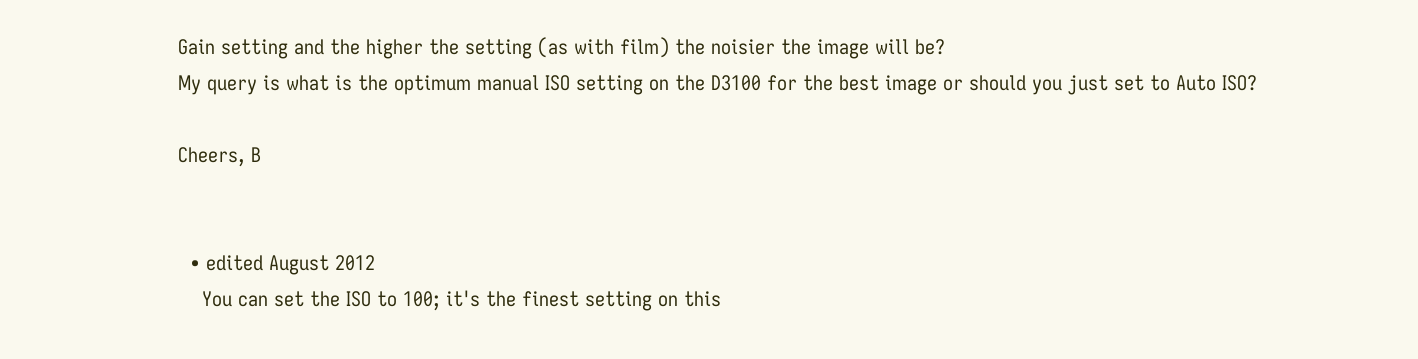Gain setting and the higher the setting (as with film) the noisier the image will be?
My query is what is the optimum manual ISO setting on the D3100 for the best image or should you just set to Auto ISO?

Cheers, B


  • edited August 2012
    You can set the ISO to 100; it's the finest setting on this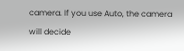camera. If you use Auto, the camera will decide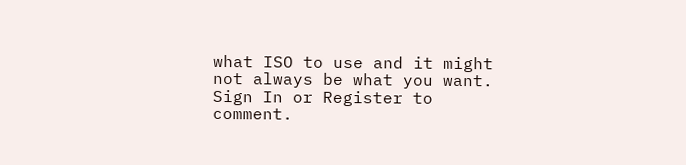what ISO to use and it might not always be what you want.
Sign In or Register to comment.